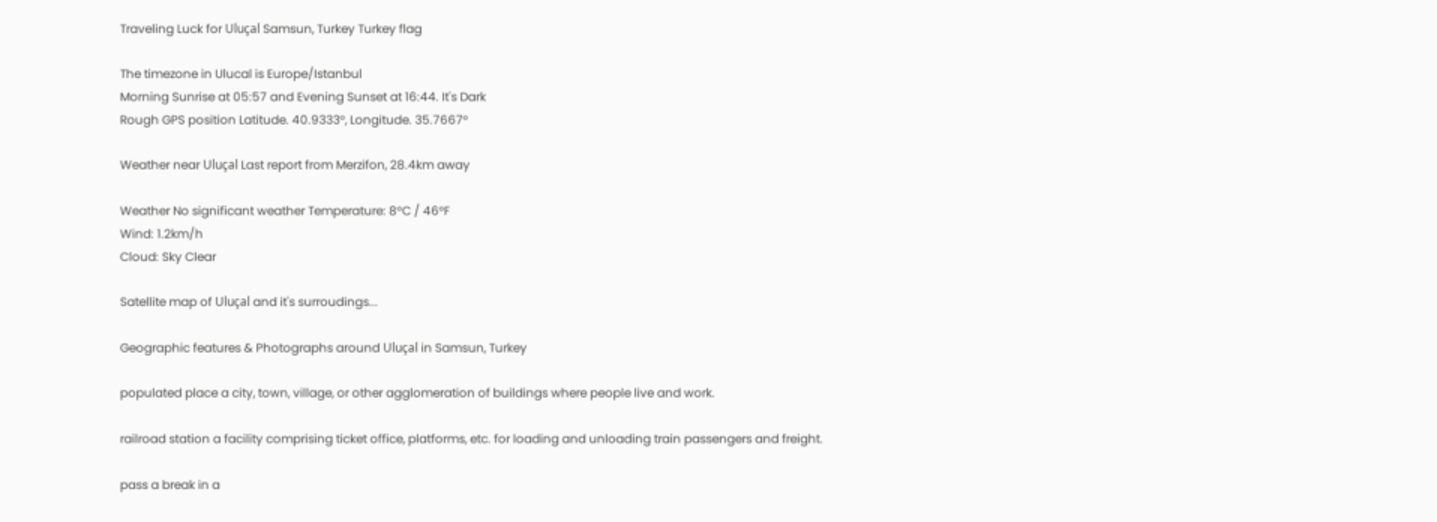Traveling Luck for Uluçal Samsun, Turkey Turkey flag

The timezone in Ulucal is Europe/Istanbul
Morning Sunrise at 05:57 and Evening Sunset at 16:44. It's Dark
Rough GPS position Latitude. 40.9333°, Longitude. 35.7667°

Weather near Uluçal Last report from Merzifon, 28.4km away

Weather No significant weather Temperature: 8°C / 46°F
Wind: 1.2km/h
Cloud: Sky Clear

Satellite map of Uluçal and it's surroudings...

Geographic features & Photographs around Uluçal in Samsun, Turkey

populated place a city, town, village, or other agglomeration of buildings where people live and work.

railroad station a facility comprising ticket office, platforms, etc. for loading and unloading train passengers and freight.

pass a break in a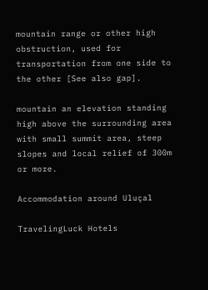mountain range or other high obstruction, used for transportation from one side to the other [See also gap].

mountain an elevation standing high above the surrounding area with small summit area, steep slopes and local relief of 300m or more.

Accommodation around Uluçal

TravelingLuck Hotels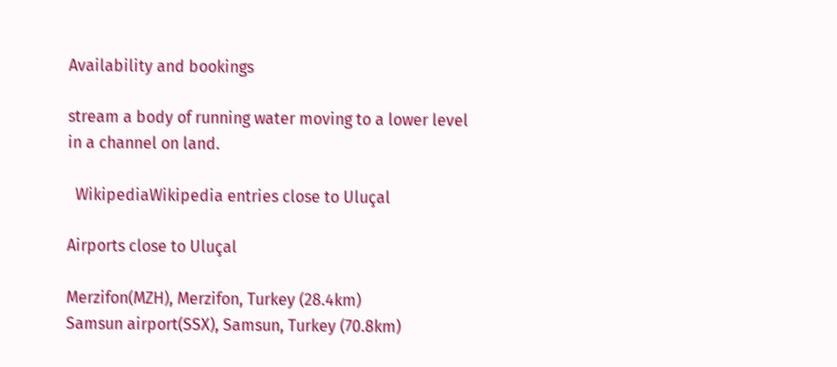Availability and bookings

stream a body of running water moving to a lower level in a channel on land.

  WikipediaWikipedia entries close to Uluçal

Airports close to Uluçal

Merzifon(MZH), Merzifon, Turkey (28.4km)
Samsun airport(SSX), Samsun, Turkey (70.8km)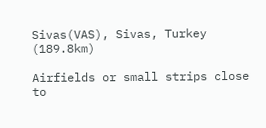Sivas(VAS), Sivas, Turkey (189.8km)

Airfields or small strips close to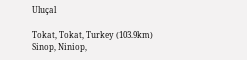Uluçal

Tokat, Tokat, Turkey (103.9km)
Sinop, Niniop,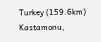Turkey (159.6km)
Kastamonu,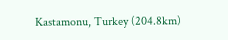Kastamonu, Turkey (204.8km)